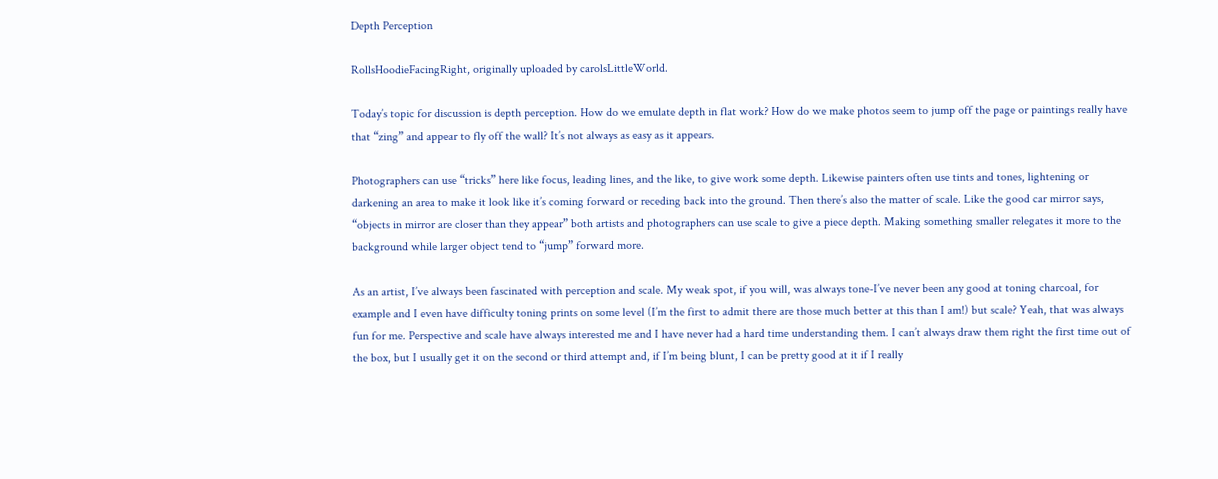Depth Perception

RollsHoodieFacingRight, originally uploaded by carolsLittleWorld.

Today’s topic for discussion is depth perception. How do we emulate depth in flat work? How do we make photos seem to jump off the page or paintings really have that “zing” and appear to fly off the wall? It’s not always as easy as it appears.

Photographers can use “tricks” here like focus, leading lines, and the like, to give work some depth. Likewise painters often use tints and tones, lightening or darkening an area to make it look like it’s coming forward or receding back into the ground. Then there’s also the matter of scale. Like the good car mirror says, “objects in mirror are closer than they appear” both artists and photographers can use scale to give a piece depth. Making something smaller relegates it more to the background while larger object tend to “jump” forward more.

As an artist, I’ve always been fascinated with perception and scale. My weak spot, if you will, was always tone-I’ve never been any good at toning charcoal, for example and I even have difficulty toning prints on some level (I’m the first to admit there are those much better at this than I am!) but scale? Yeah, that was always fun for me. Perspective and scale have always interested me and I have never had a hard time understanding them. I can’t always draw them right the first time out of the box, but I usually get it on the second or third attempt and, if I’m being blunt, I can be pretty good at it if I really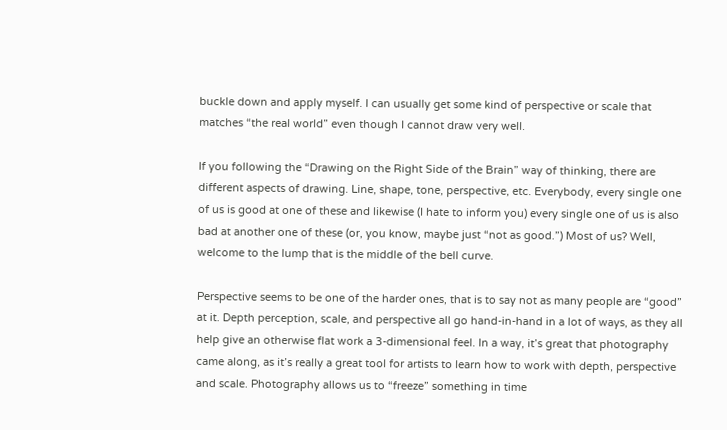buckle down and apply myself. I can usually get some kind of perspective or scale that matches “the real world” even though I cannot draw very well.

If you following the “Drawing on the Right Side of the Brain” way of thinking, there are different aspects of drawing. Line, shape, tone, perspective, etc. Everybody, every single one of us is good at one of these and likewise (I hate to inform you) every single one of us is also bad at another one of these (or, you know, maybe just “not as good.”) Most of us? Well, welcome to the lump that is the middle of the bell curve.

Perspective seems to be one of the harder ones, that is to say not as many people are “good” at it. Depth perception, scale, and perspective all go hand-in-hand in a lot of ways, as they all help give an otherwise flat work a 3-dimensional feel. In a way, it’s great that photography came along, as it’s really a great tool for artists to learn how to work with depth, perspective and scale. Photography allows us to “freeze” something in time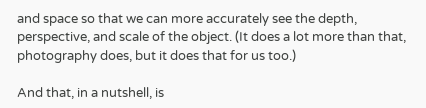and space so that we can more accurately see the depth, perspective, and scale of the object. (It does a lot more than that, photography does, but it does that for us too.)

And that, in a nutshell, is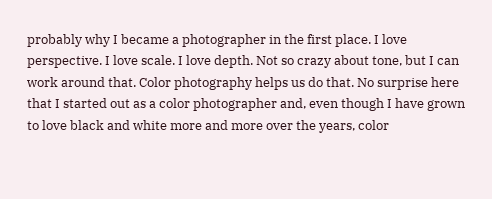probably why I became a photographer in the first place. I love perspective. I love scale. I love depth. Not so crazy about tone, but I can work around that. Color photography helps us do that. No surprise here that I started out as a color photographer and, even though I have grown to love black and white more and more over the years, color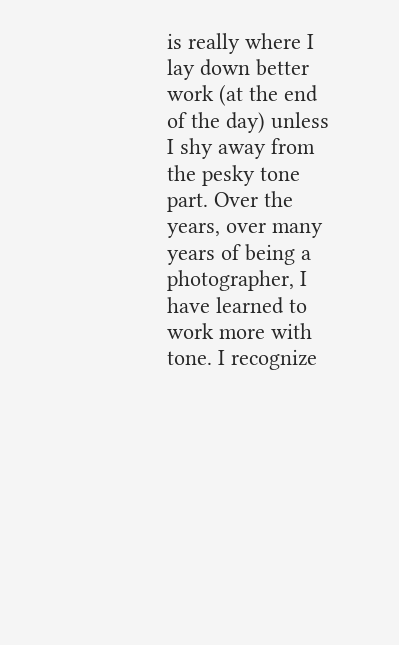is really where I lay down better work (at the end of the day) unless I shy away from the pesky tone part. Over the years, over many years of being a photographer, I have learned to work more with tone. I recognize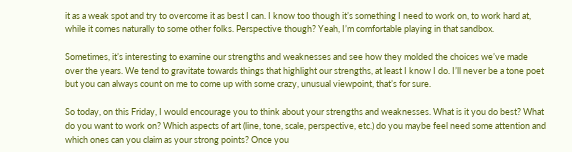it as a weak spot and try to overcome it as best I can. I know too though it’s something I need to work on, to work hard at, while it comes naturally to some other folks. Perspective though? Yeah, I’m comfortable playing in that sandbox.

Sometimes, it’s interesting to examine our strengths and weaknesses and see how they molded the choices we’ve made over the years. We tend to gravitate towards things that highlight our strengths, at least I know I do. I’ll never be a tone poet but you can always count on me to come up with some crazy, unusual viewpoint, that’s for sure.

So today, on this Friday, I would encourage you to think about your strengths and weaknesses. What is it you do best? What do you want to work on? Which aspects of art (line, tone, scale, perspective, etc.) do you maybe feel need some attention and which ones can you claim as your strong points? Once you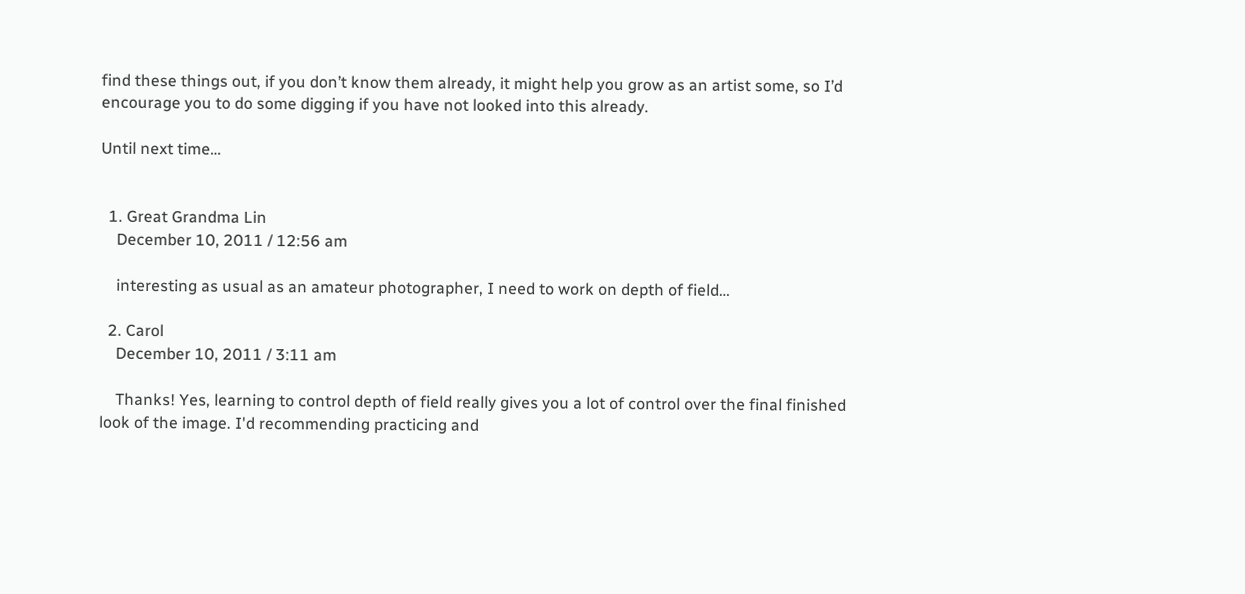find these things out, if you don’t know them already, it might help you grow as an artist some, so I’d encourage you to do some digging if you have not looked into this already.

Until next time…


  1. Great Grandma Lin
    December 10, 2011 / 12:56 am

    interesting as usual as an amateur photographer, I need to work on depth of field…

  2. Carol
    December 10, 2011 / 3:11 am

    Thanks! Yes, learning to control depth of field really gives you a lot of control over the final finished look of the image. I'd recommending practicing and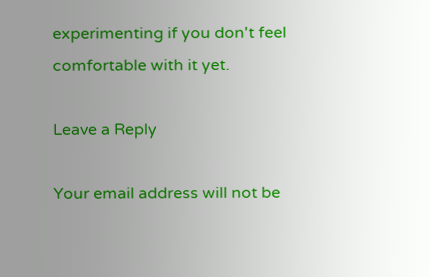experimenting if you don't feel comfortable with it yet.

Leave a Reply

Your email address will not be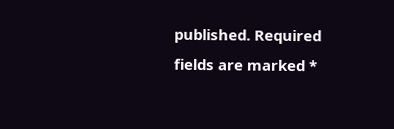published. Required fields are marked *